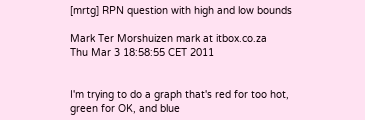[mrtg] RPN question with high and low bounds

Mark Ter Morshuizen mark at itbox.co.za
Thu Mar 3 18:58:55 CET 2011


I'm trying to do a graph that's red for too hot, green for OK, and blue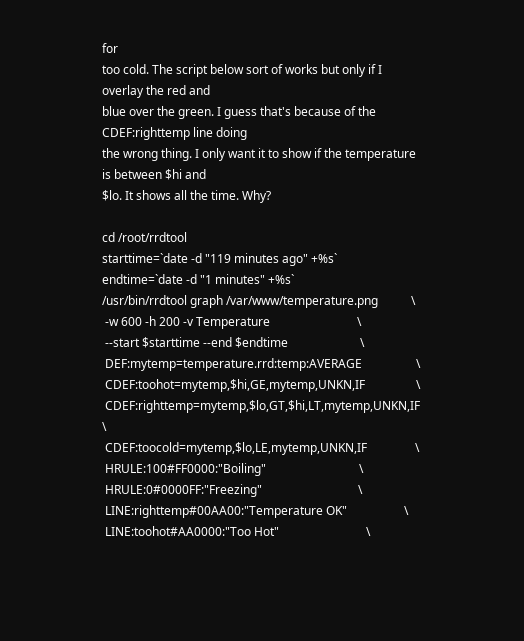for
too cold. The script below sort of works but only if I overlay the red and
blue over the green. I guess that's because of the CDEF:righttemp line doing
the wrong thing. I only want it to show if the temperature is between $hi and
$lo. It shows all the time. Why?

cd /root/rrdtool
starttime=`date -d "119 minutes ago" +%s`
endtime=`date -d "1 minutes" +%s`
/usr/bin/rrdtool graph /var/www/temperature.png           \
 -w 600 -h 200 -v Temperature                             \
 --start $starttime --end $endtime                        \
 DEF:mytemp=temperature.rrd:temp:AVERAGE                  \
 CDEF:toohot=mytemp,$hi,GE,mytemp,UNKN,IF                 \
 CDEF:righttemp=mytemp,$lo,GT,$hi,LT,mytemp,UNKN,IF       \
 CDEF:toocold=mytemp,$lo,LE,mytemp,UNKN,IF                \
 HRULE:100#FF0000:"Boiling"                               \
 HRULE:0#0000FF:"Freezing"                                \
 LINE:righttemp#00AA00:"Temperature OK"                   \
 LINE:toohot#AA0000:"Too Hot"                             \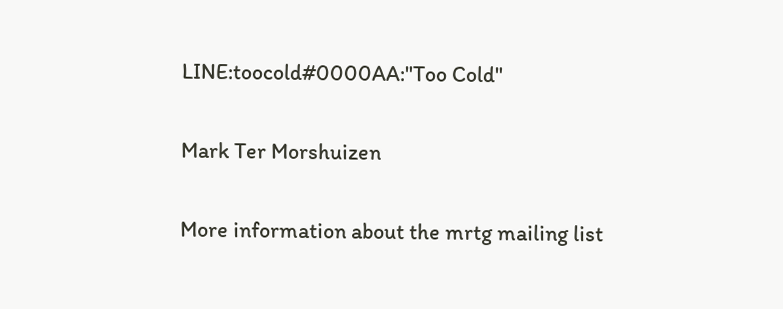LINE:toocold#0000AA:"Too Cold"

Mark Ter Morshuizen

More information about the mrtg mailing list